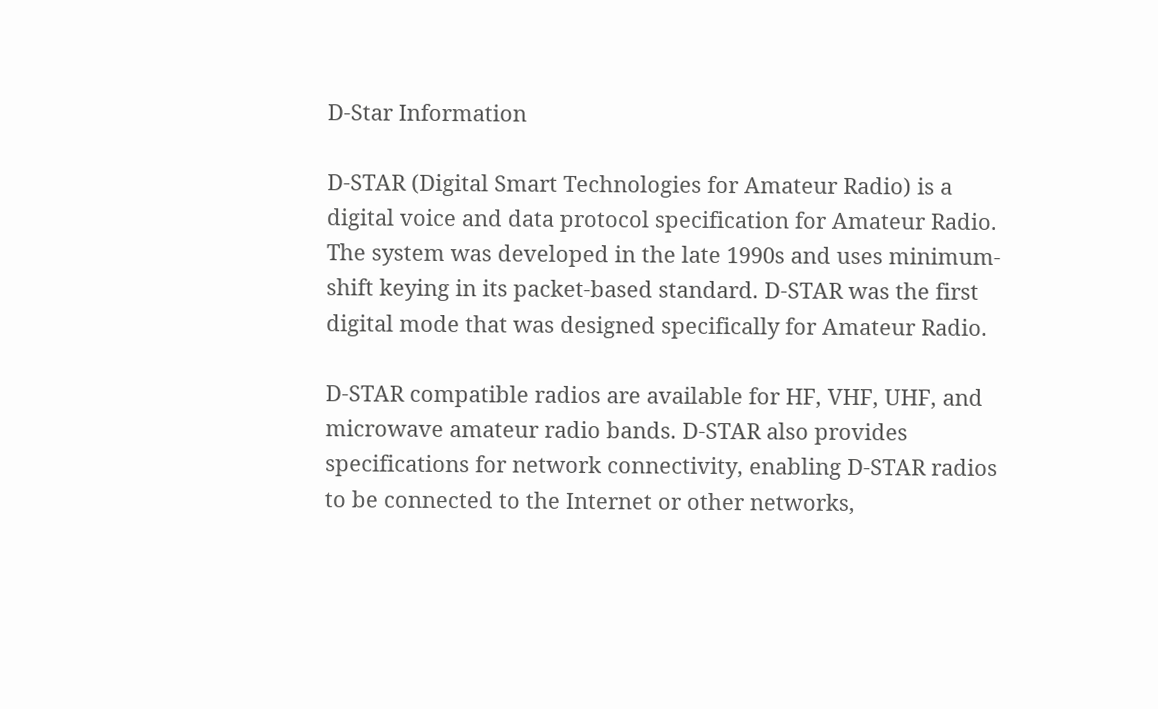D-Star Information

D-STAR (Digital Smart Technologies for Amateur Radio) is a digital voice and data protocol specification for Amateur Radio. The system was developed in the late 1990s and uses minimum-shift keying in its packet-based standard. D-STAR was the first digital mode that was designed specifically for Amateur Radio.

D-STAR compatible radios are available for HF, VHF, UHF, and microwave amateur radio bands. D-STAR also provides specifications for network connectivity, enabling D-STAR radios to be connected to the Internet or other networks,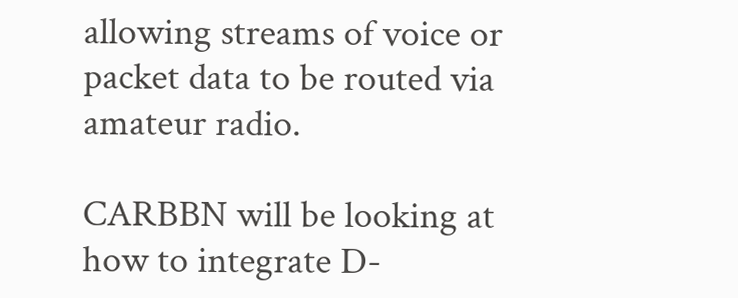allowing streams of voice or packet data to be routed via amateur radio.

CARBBN will be looking at how to integrate D-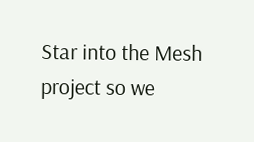Star into the Mesh project so we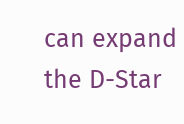can expand the D-Star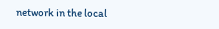network in the local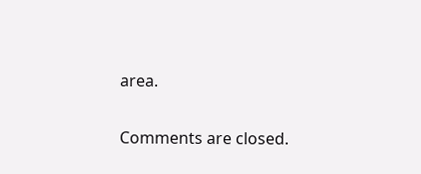area.

Comments are closed.